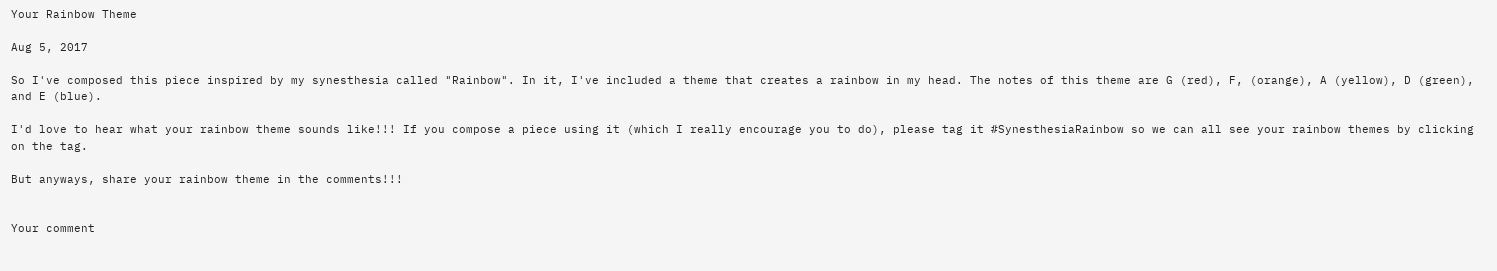Your Rainbow Theme

Aug 5, 2017

So I've composed this piece inspired by my synesthesia called "Rainbow". In it, I've included a theme that creates a rainbow in my head. The notes of this theme are G (red), F, (orange), A (yellow), D (green), and E (blue).

I'd love to hear what your rainbow theme sounds like!!! If you compose a piece using it (which I really encourage you to do), please tag it #SynesthesiaRainbow so we can all see your rainbow themes by clicking on the tag.

But anyways, share your rainbow theme in the comments!!!


Your comment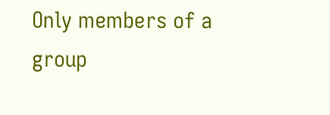Only members of a group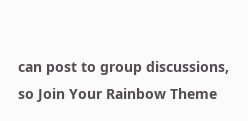can post to group discussions, so Join Your Rainbow Theme